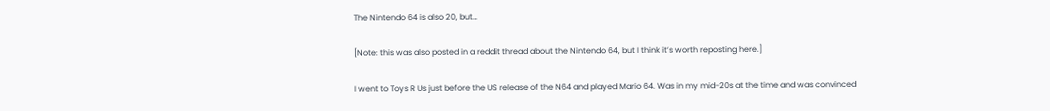The Nintendo 64 is also 20, but…

[Note: this was also posted in a reddit thread about the Nintendo 64, but I think it’s worth reposting here.]

I went to Toys R Us just before the US release of the N64 and played Mario 64. Was in my mid-20s at the time and was convinced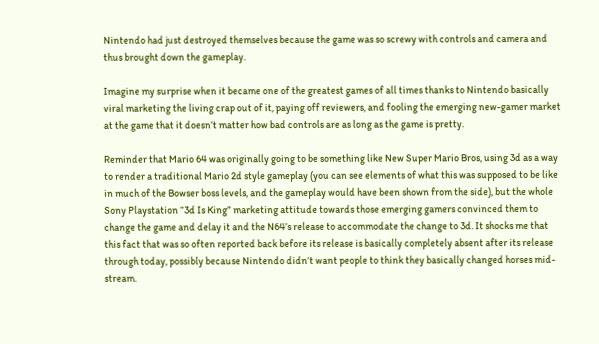Nintendo had just destroyed themselves because the game was so screwy with controls and camera and thus brought down the gameplay.

Imagine my surprise when it became one of the greatest games of all times thanks to Nintendo basically viral marketing the living crap out of it, paying off reviewers, and fooling the emerging new-gamer market at the game that it doesn’t matter how bad controls are as long as the game is pretty.

Reminder that Mario 64 was originally going to be something like New Super Mario Bros, using 3d as a way to render a traditional Mario 2d style gameplay (you can see elements of what this was supposed to be like in much of the Bowser boss levels, and the gameplay would have been shown from the side), but the whole Sony Playstation “3d Is King” marketing attitude towards those emerging gamers convinced them to change the game and delay it and the N64’s release to accommodate the change to 3d. It shocks me that this fact that was so often reported back before its release is basically completely absent after its release through today, possibly because Nintendo didn’t want people to think they basically changed horses mid-stream.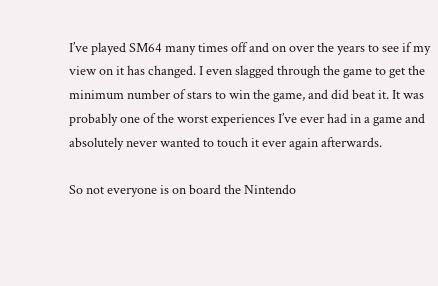I’ve played SM64 many times off and on over the years to see if my view on it has changed. I even slagged through the game to get the minimum number of stars to win the game, and did beat it. It was probably one of the worst experiences I’ve ever had in a game and absolutely never wanted to touch it ever again afterwards.

So not everyone is on board the Nintendo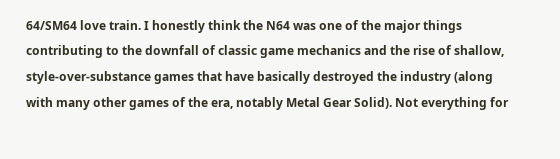64/SM64 love train. I honestly think the N64 was one of the major things contributing to the downfall of classic game mechanics and the rise of shallow, style-over-substance games that have basically destroyed the industry (along with many other games of the era, notably Metal Gear Solid). Not everything for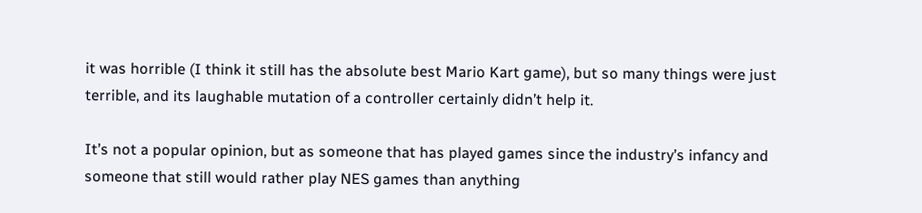it was horrible (I think it still has the absolute best Mario Kart game), but so many things were just terrible, and its laughable mutation of a controller certainly didn’t help it.

It’s not a popular opinion, but as someone that has played games since the industry’s infancy and someone that still would rather play NES games than anything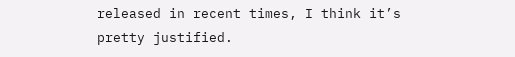released in recent times, I think it’s pretty justified.